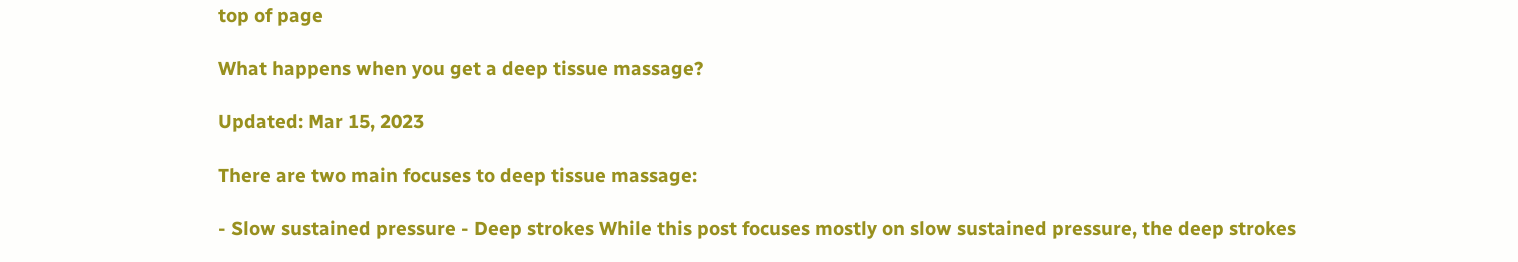top of page

What happens when you get a deep tissue massage?

Updated: Mar 15, 2023

There are two main focuses to deep tissue massage:

- Slow sustained pressure - Deep strokes While this post focuses mostly on slow sustained pressure, the deep strokes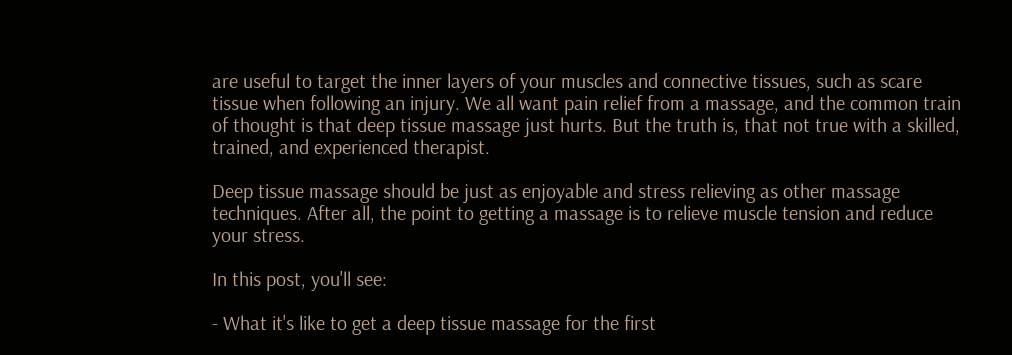are useful to target the inner layers of your muscles and connective tissues, such as scare tissue when following an injury. We all want pain relief from a massage, and the common train of thought is that deep tissue massage just hurts. But the truth is, that not true with a skilled, trained, and experienced therapist.

Deep tissue massage should be just as enjoyable and stress relieving as other massage techniques. After all, the point to getting a massage is to relieve muscle tension and reduce your stress.

In this post, you'll see:

- What it's like to get a deep tissue massage for the first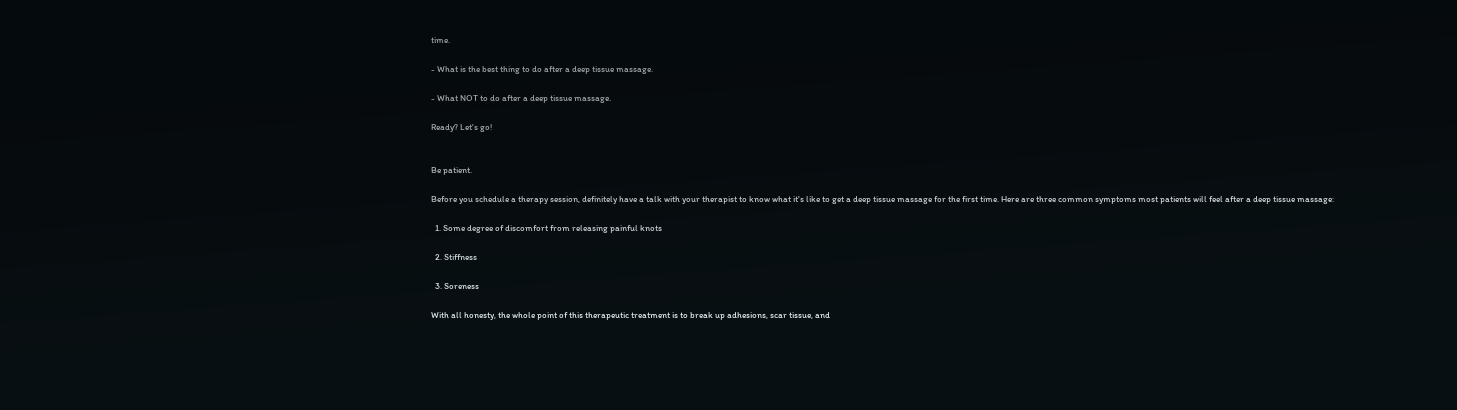time.

- What is the best thing to do after a deep tissue massage.

- What NOT to do after a deep tissue massage.

Ready? Let's go!


Be patient.

Before you schedule a therapy session, definitely have a talk with your therapist to know what it's like to get a deep tissue massage for the first time. Here are three common symptoms most patients will feel after a deep tissue massage:

  1. Some degree of discomfort from releasing painful knots

  2. Stiffness

  3. Soreness

With all honesty, the whole point of this therapeutic treatment is to break up adhesions, scar tissue, and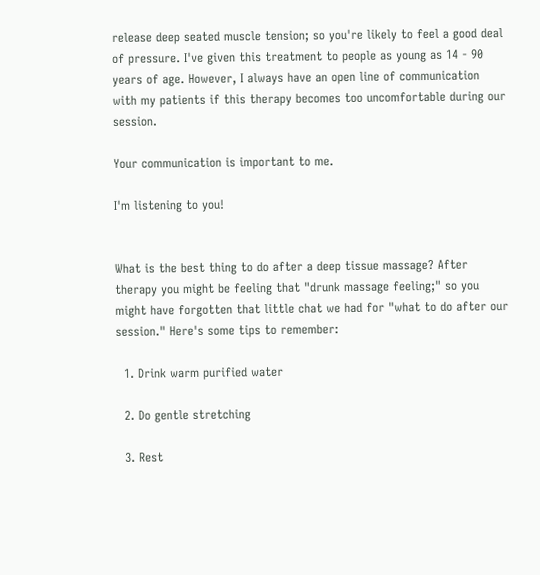release deep seated muscle tension; so you're likely to feel a good deal of pressure. I've given this treatment to people as young as 14 - 90 years of age. However, I always have an open line of communication with my patients if this therapy becomes too uncomfortable during our session.

Your communication is important to me.

I'm listening to you!


What is the best thing to do after a deep tissue massage? After therapy you might be feeling that "drunk massage feeling;" so you might have forgotten that little chat we had for "what to do after our session." Here's some tips to remember:

  1. Drink warm purified water

  2. Do gentle stretching

  3. Rest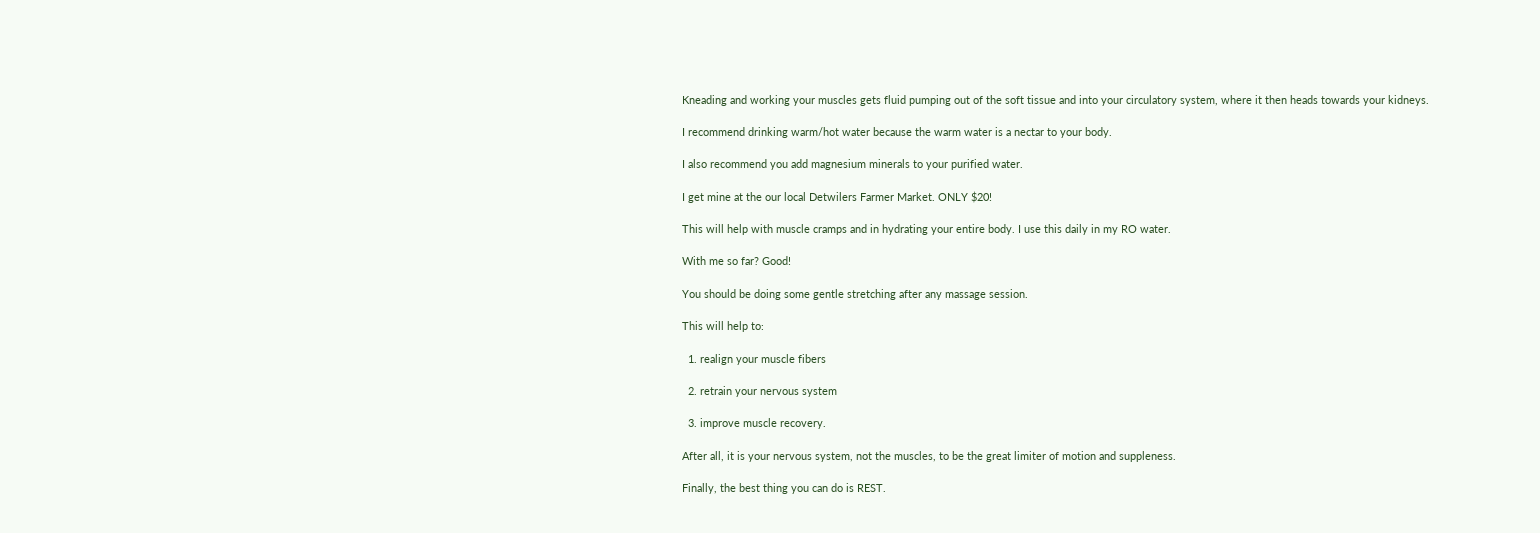Kneading and working your muscles gets fluid pumping out of the soft tissue and into your circulatory system, where it then heads towards your kidneys.

I recommend drinking warm/hot water because the warm water is a nectar to your body.

I also recommend you add magnesium minerals to your purified water.

I get mine at the our local Detwilers Farmer Market. ONLY $20!

This will help with muscle cramps and in hydrating your entire body. I use this daily in my RO water.

With me so far? Good!

You should be doing some gentle stretching after any massage session.

This will help to:

  1. realign your muscle fibers

  2. retrain your nervous system

  3. improve muscle recovery.

After all, it is your nervous system, not the muscles, to be the great limiter of motion and suppleness.

Finally, the best thing you can do is REST.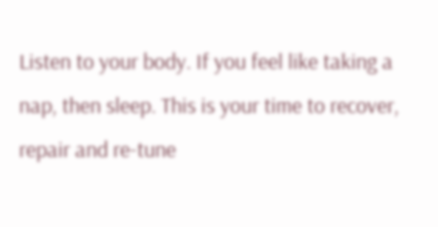Listen to your body. If you feel like taking a nap, then sleep. This is your time to recover, repair and re-tune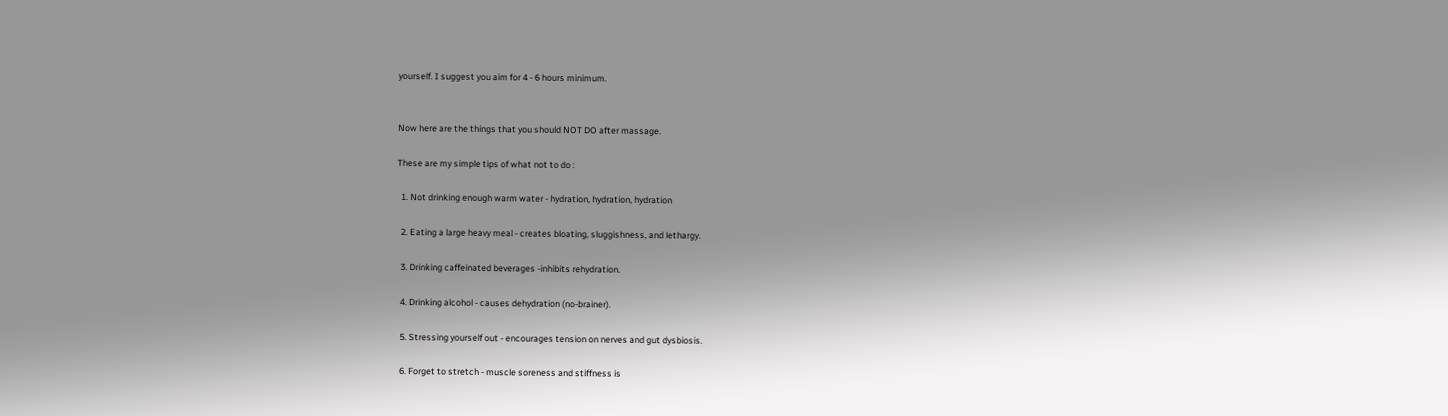yourself. I suggest you aim for 4 - 6 hours minimum.


Now here are the things that you should NOT DO after massage.

These are my simple tips of what not to do :

  1. Not drinking enough warm water - hydration, hydration, hydration

  2. Eating a large heavy meal - creates bloating, sluggishness, and lethargy.

  3. Drinking caffeinated beverages -inhibits rehydration.

  4. Drinking alcohol - causes dehydration (no-brainer).

  5. Stressing yourself out - encourages tension on nerves and gut dysbiosis.

  6. Forget to stretch - muscle soreness and stiffness is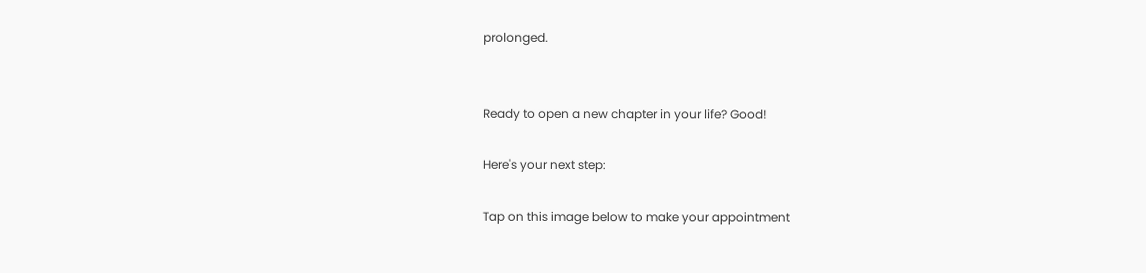prolonged.


Ready to open a new chapter in your life? Good!

Here's your next step:

Tap on this image below to make your appointment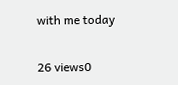with me today

26 views0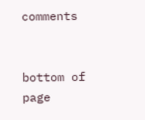comments


bottom of page